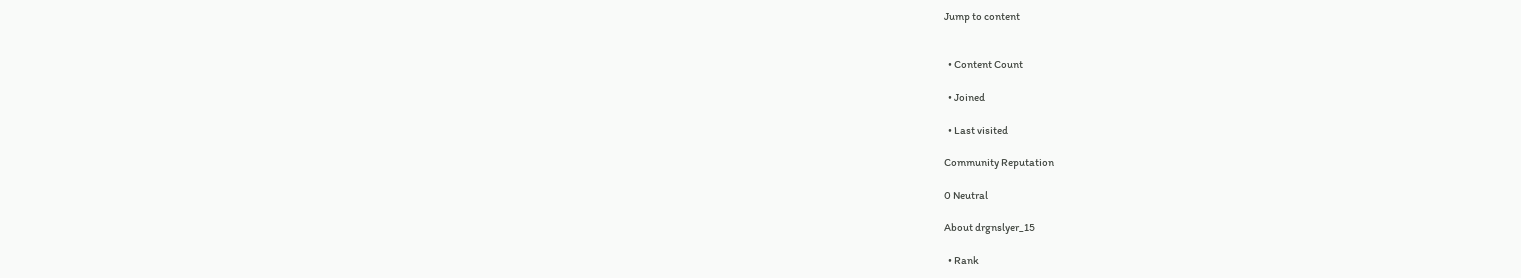Jump to content


  • Content Count

  • Joined

  • Last visited

Community Reputation

0 Neutral

About drgnslyer_15

  • Rank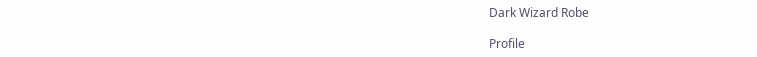Dark Wizard Robe

Profile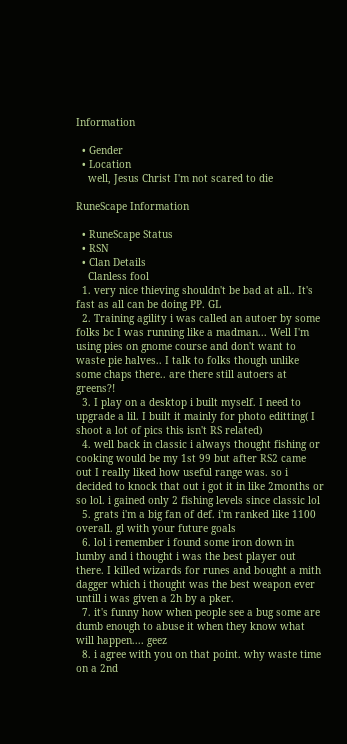Information

  • Gender
  • Location
    well, Jesus Christ I'm not scared to die

RuneScape Information

  • RuneScape Status
  • RSN
  • Clan Details
    Clanless fool
  1. very nice thieving shouldn't be bad at all.. It's fast as all can be doing PP. GL
  2. Training agility i was called an autoer by some folks bc I was running like a madman... Well I'm using pies on gnome course and don't want to waste pie halves.. I talk to folks though unlike some chaps there.. are there still autoers at greens?!
  3. I play on a desktop i built myself. I need to upgrade a lil. I built it mainly for photo editting( I shoot a lot of pics this isn't RS related)
  4. well back in classic i always thought fishing or cooking would be my 1st 99 but after RS2 came out I really liked how useful range was. so i decided to knock that out i got it in like 2months or so lol. i gained only 2 fishing levels since classic lol
  5. grats i'm a big fan of def. i'm ranked like 1100 overall. gl with your future goals
  6. lol i remember i found some iron down in lumby and i thought i was the best player out there. I killed wizards for runes and bought a mith dagger which i thought was the best weapon ever untill i was given a 2h by a pker.
  7. it's funny how when people see a bug some are dumb enough to abuse it when they know what will happen.... geez
  8. i agree with you on that point. why waste time on a 2nd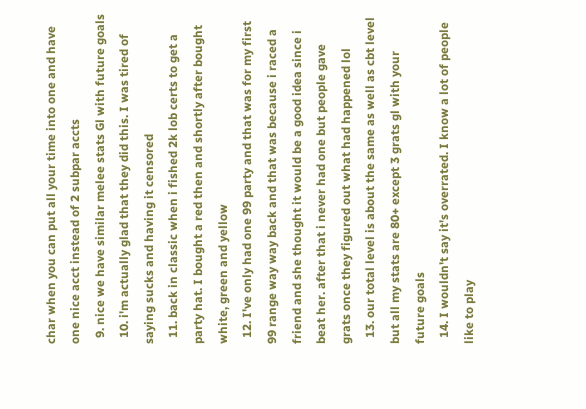char when you can put all your time into one and have one nice acct instead of 2 subpar accts
  9. nice we have similar melee stats Gl with future goals
  10. i'm actually glad that they did this. I was tired of saying sucks and having it censored
  11. back in classic when i fished 2k lob certs to get a party hat. I bought a red then and shortly after bought white, green and yellow
  12. I've only had one 99 party and that was for my first 99 range way way back and that was because i raced a friend and she thought it would be a good idea since i beat her. after that i never had one but people gave grats once they figured out what had happened lol
  13. our total level is about the same as well as cbt level but all my stats are 80+ except 3 grats gl with your future goals
  14. I wouldn't say it's overrated. I know a lot of people like to play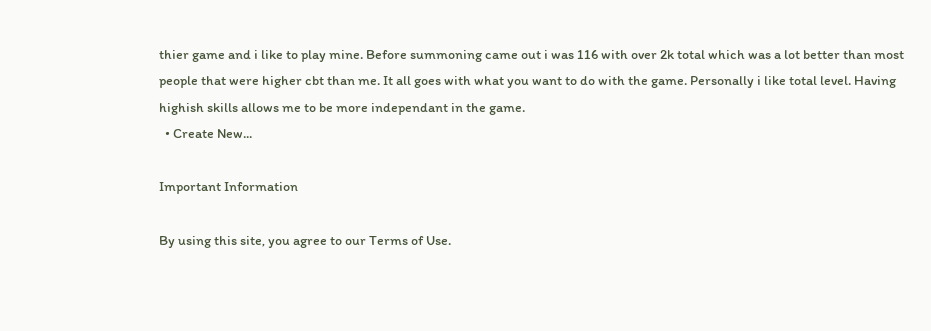thier game and i like to play mine. Before summoning came out i was 116 with over 2k total which was a lot better than most people that were higher cbt than me. It all goes with what you want to do with the game. Personally i like total level. Having highish skills allows me to be more independant in the game.
  • Create New...

Important Information

By using this site, you agree to our Terms of Use.